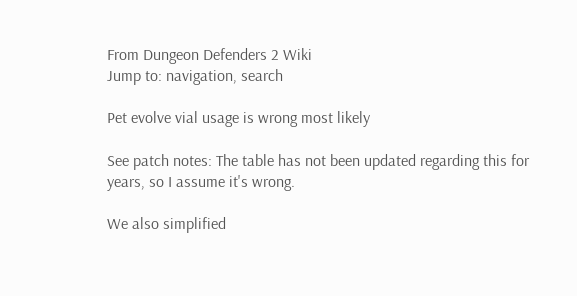From Dungeon Defenders 2 Wiki
Jump to: navigation, search

Pet evolve vial usage is wrong most likely

See patch notes: The table has not been updated regarding this for years, so I assume it's wrong.

We also simplified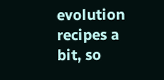evolution recipes a bit, so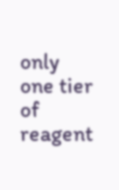only one tier of reagent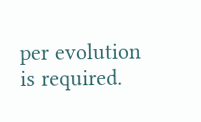per evolution is required.